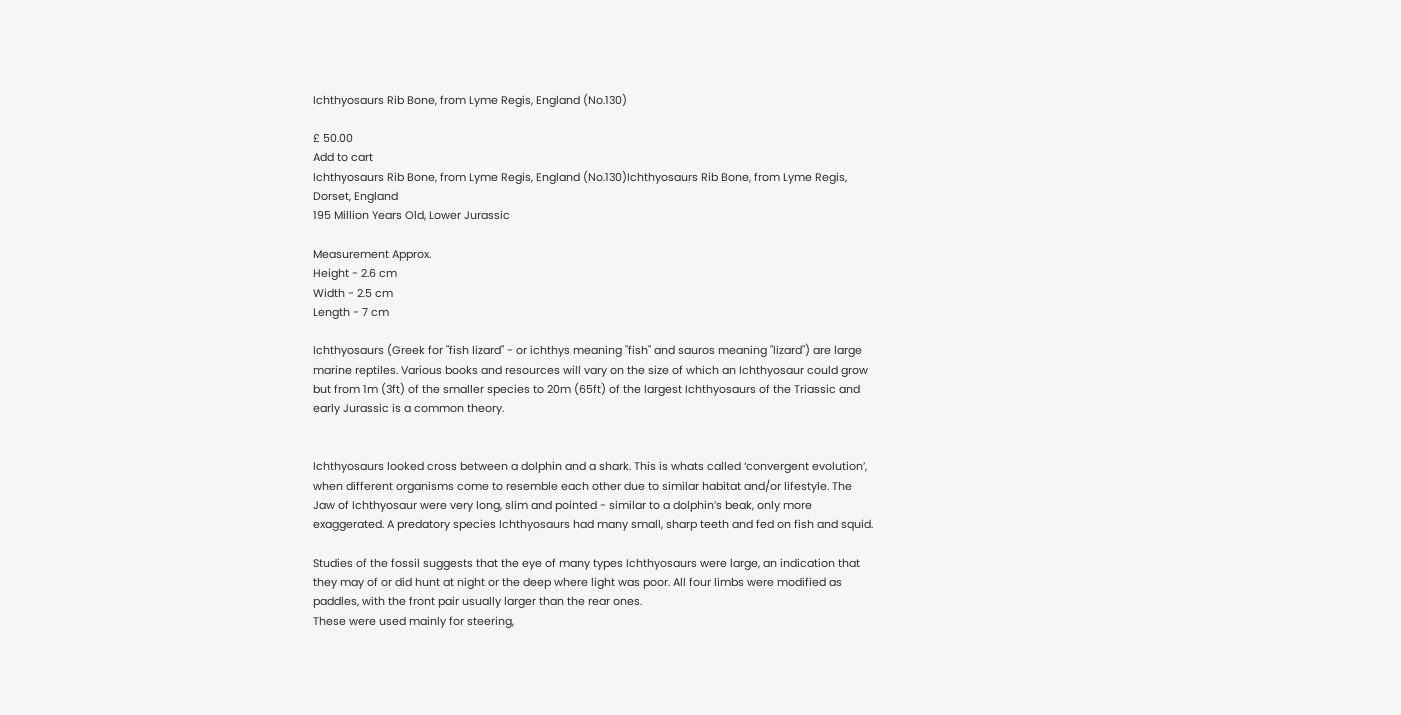Ichthyosaurs Rib Bone, from Lyme Regis, England (No.130)

£ 50.00
Add to cart
Ichthyosaurs Rib Bone, from Lyme Regis, England (No.130)Ichthyosaurs Rib Bone, from Lyme Regis, Dorset, England
195 Million Years Old, Lower Jurassic

Measurement Approx.
Height - 2.6 cm
Width - 2.5 cm
Length - 7 cm

Ichthyosaurs (Greek for "fish lizard" - or ichthys meaning "fish" and sauros meaning "lizard") are large marine reptiles. Various books and resources will vary on the size of which an Ichthyosaur could grow but from 1m (3ft) of the smaller species to 20m (65ft) of the largest Ichthyosaurs of the Triassic and early Jurassic is a common theory.


Ichthyosaurs looked cross between a dolphin and a shark. This is whats called ‘convergent evolution’, when different organisms come to resemble each other due to similar habitat and/or lifestyle. The Jaw of Ichthyosaur were very long, slim and pointed - similar to a dolphin’s beak, only more exaggerated. A predatory species Ichthyosaurs had many small, sharp teeth and fed on fish and squid.

Studies of the fossil suggests that the eye of many types Ichthyosaurs were large, an indication that they may of or did hunt at night or the deep where light was poor. All four limbs were modified as paddles, with the front pair usually larger than the rear ones.
These were used mainly for steering,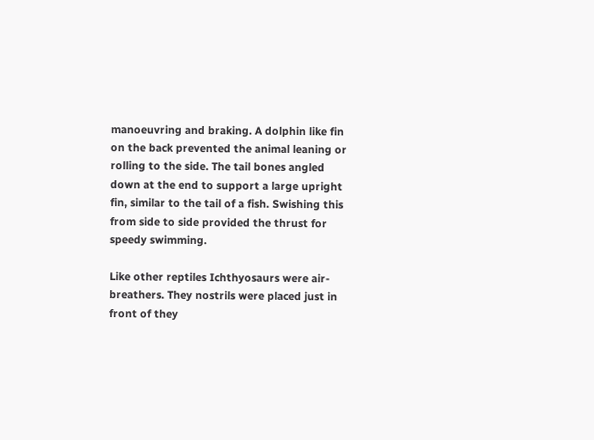manoeuvring and braking. A dolphin like fin on the back prevented the animal leaning or rolling to the side. The tail bones angled down at the end to support a large upright fin, similar to the tail of a fish. Swishing this from side to side provided the thrust for speedy swimming.

Like other reptiles Ichthyosaurs were air-breathers. They nostrils were placed just in front of they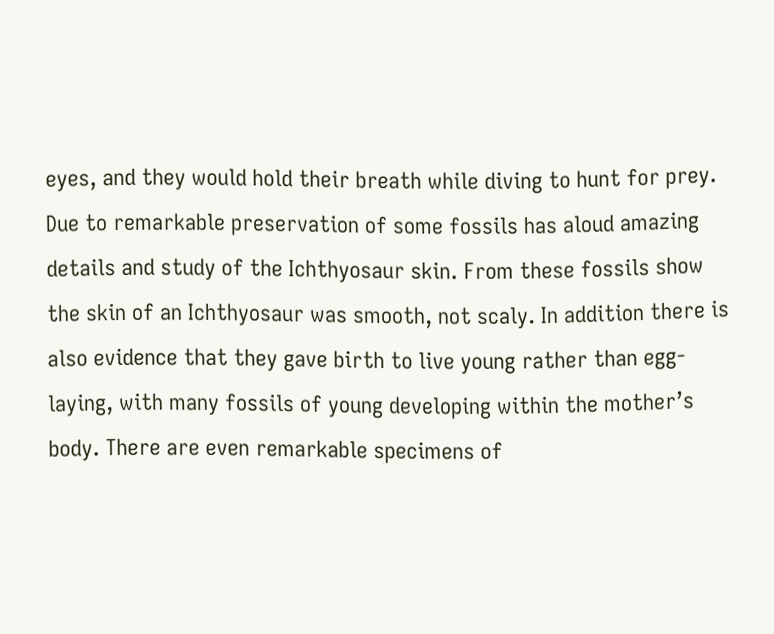eyes, and they would hold their breath while diving to hunt for prey.
Due to remarkable preservation of some fossils has aloud amazing details and study of the Ichthyosaur skin. From these fossils show the skin of an Ichthyosaur was smooth, not scaly. In addition there is also evidence that they gave birth to live young rather than egg-laying, with many fossils of young developing within the mother’s body. There are even remarkable specimens of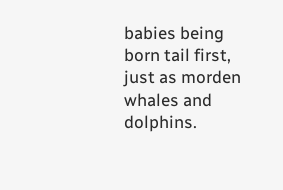babies being born tail first, just as morden whales and dolphins.